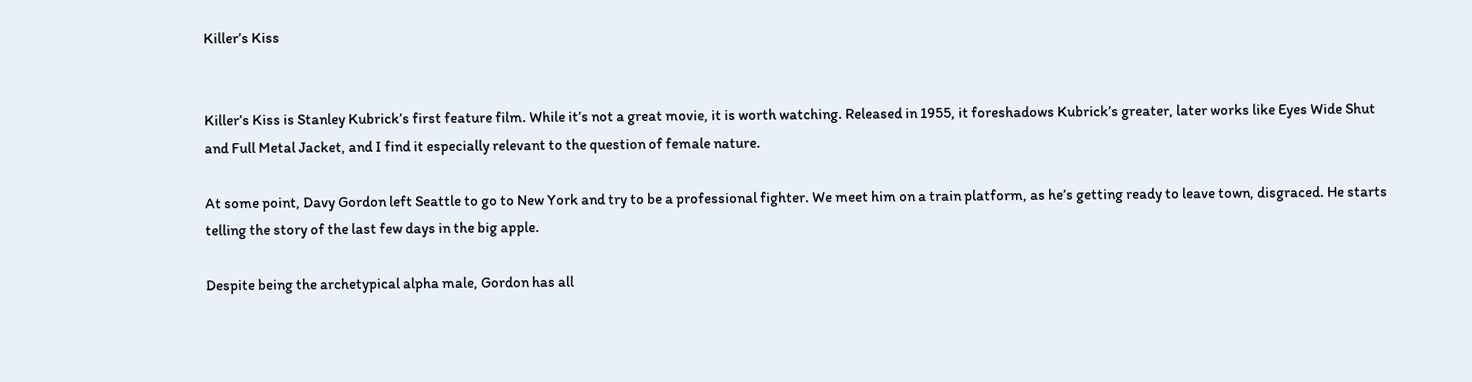Killer’s Kiss


Killer’s Kiss is Stanley Kubrick’s first feature film. While it’s not a great movie, it is worth watching. Released in 1955, it foreshadows Kubrick’s greater, later works like Eyes Wide Shut and Full Metal Jacket, and I find it especially relevant to the question of female nature.

At some point, Davy Gordon left Seattle to go to New York and try to be a professional fighter. We meet him on a train platform, as he’s getting ready to leave town, disgraced. He starts telling the story of the last few days in the big apple.

Despite being the archetypical alpha male, Gordon has all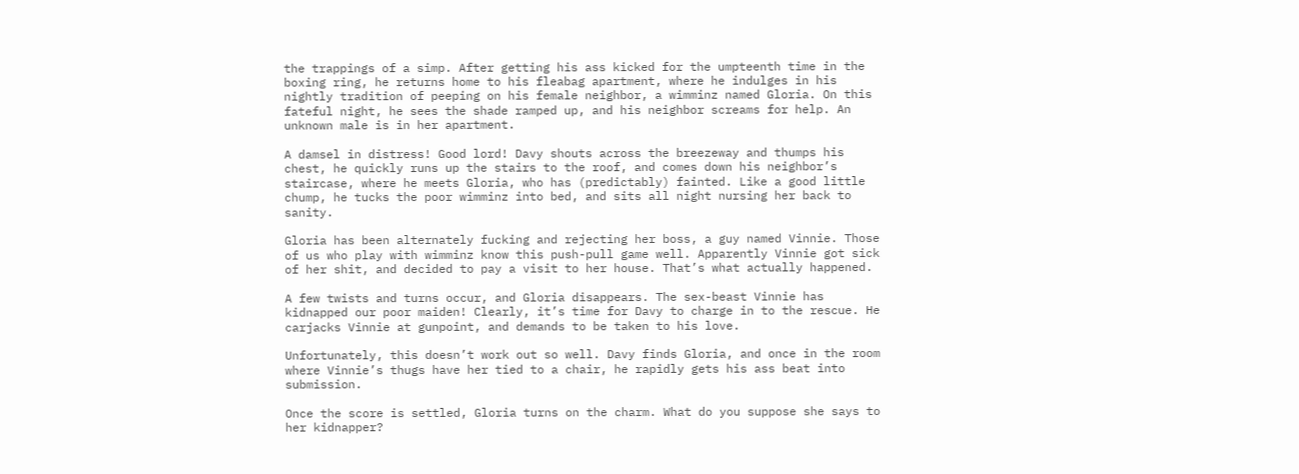the trappings of a simp. After getting his ass kicked for the umpteenth time in the boxing ring, he returns home to his fleabag apartment, where he indulges in his nightly tradition of peeping on his female neighbor, a wimminz named Gloria. On this fateful night, he sees the shade ramped up, and his neighbor screams for help. An unknown male is in her apartment.

A damsel in distress! Good lord! Davy shouts across the breezeway and thumps his chest, he quickly runs up the stairs to the roof, and comes down his neighbor’s staircase, where he meets Gloria, who has (predictably) fainted. Like a good little chump, he tucks the poor wimminz into bed, and sits all night nursing her back to sanity.

Gloria has been alternately fucking and rejecting her boss, a guy named Vinnie. Those of us who play with wimminz know this push-pull game well. Apparently Vinnie got sick of her shit, and decided to pay a visit to her house. That’s what actually happened.

A few twists and turns occur, and Gloria disappears. The sex-beast Vinnie has kidnapped our poor maiden! Clearly, it’s time for Davy to charge in to the rescue. He carjacks Vinnie at gunpoint, and demands to be taken to his love.

Unfortunately, this doesn’t work out so well. Davy finds Gloria, and once in the room where Vinnie’s thugs have her tied to a chair, he rapidly gets his ass beat into submission.

Once the score is settled, Gloria turns on the charm. What do you suppose she says to her kidnapper?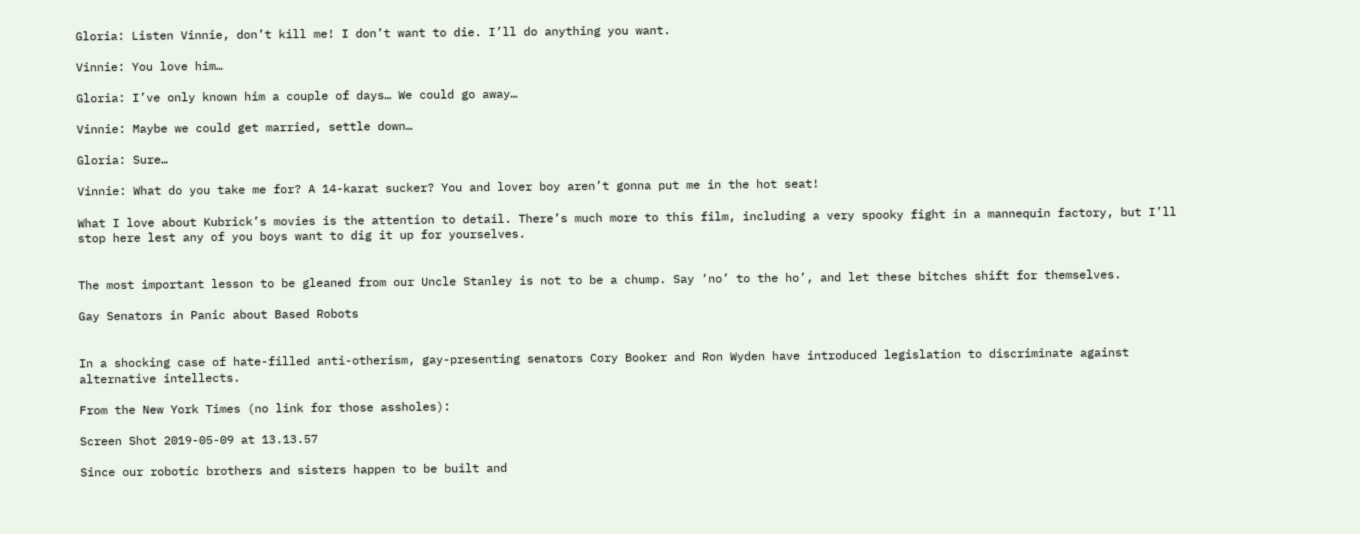Gloria: Listen Vinnie, don’t kill me! I don’t want to die. I’ll do anything you want.

Vinnie: You love him…

Gloria: I’ve only known him a couple of days… We could go away…

Vinnie: Maybe we could get married, settle down…

Gloria: Sure…

Vinnie: What do you take me for? A 14-karat sucker? You and lover boy aren’t gonna put me in the hot seat!

What I love about Kubrick’s movies is the attention to detail. There’s much more to this film, including a very spooky fight in a mannequin factory, but I’ll stop here lest any of you boys want to dig it up for yourselves.


The most important lesson to be gleaned from our Uncle Stanley is not to be a chump. Say ‘no’ to the ho’, and let these bitches shift for themselves.

Gay Senators in Panic about Based Robots


In a shocking case of hate-filled anti-otherism, gay-presenting senators Cory Booker and Ron Wyden have introduced legislation to discriminate against alternative intellects.

From the New York Times (no link for those assholes):

Screen Shot 2019-05-09 at 13.13.57

Since our robotic brothers and sisters happen to be built and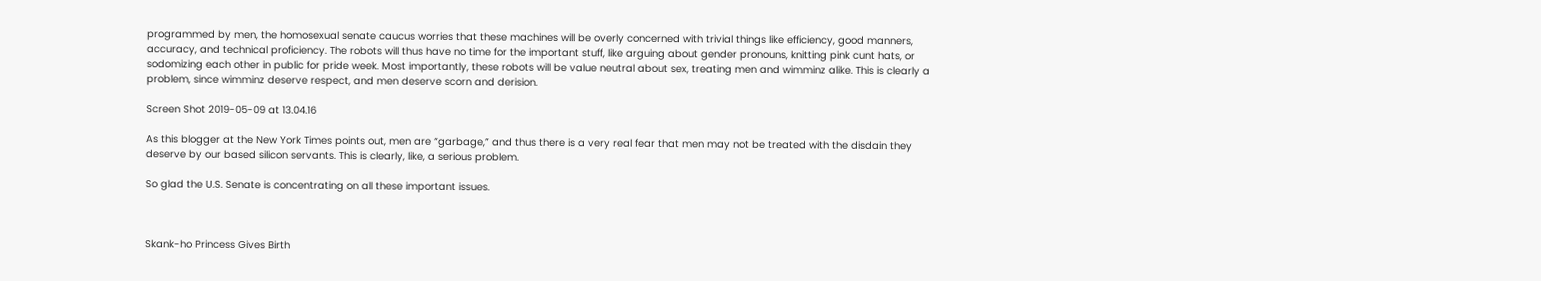programmed by men, the homosexual senate caucus worries that these machines will be overly concerned with trivial things like efficiency, good manners, accuracy, and technical proficiency. The robots will thus have no time for the important stuff, like arguing about gender pronouns, knitting pink cunt hats, or sodomizing each other in public for pride week. Most importantly, these robots will be value neutral about sex, treating men and wimminz alike. This is clearly a problem, since wimminz deserve respect, and men deserve scorn and derision.

Screen Shot 2019-05-09 at 13.04.16

As this blogger at the New York Times points out, men are “garbage,” and thus there is a very real fear that men may not be treated with the disdain they deserve by our based silicon servants. This is clearly, like, a serious problem.

So glad the U.S. Senate is concentrating on all these important issues.



Skank-ho Princess Gives Birth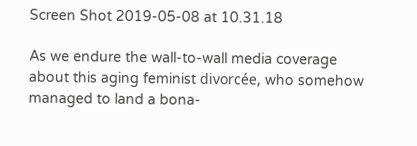Screen Shot 2019-05-08 at 10.31.18

As we endure the wall-to-wall media coverage about this aging feminist divorcée, who somehow managed to land a bona-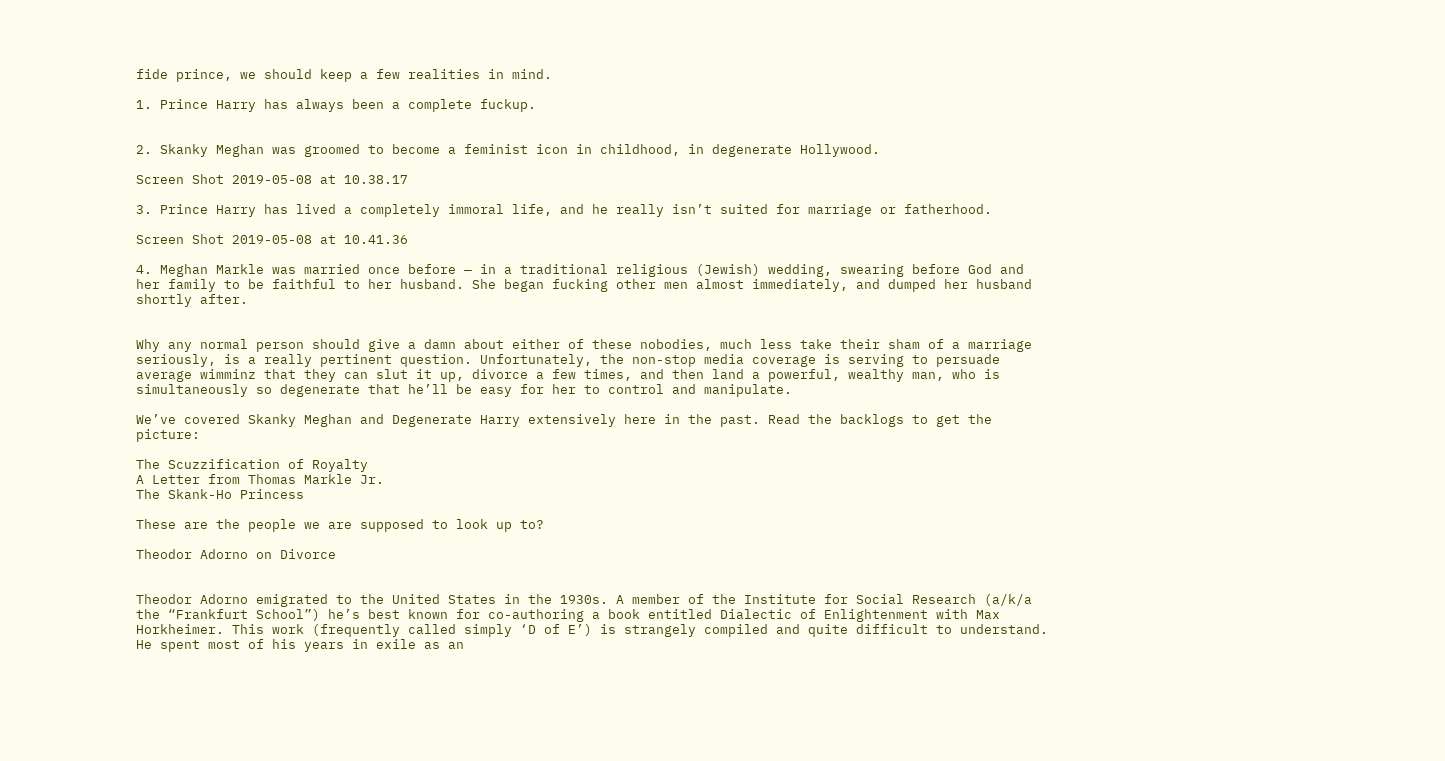fide prince, we should keep a few realities in mind.

1. Prince Harry has always been a complete fuckup.


2. Skanky Meghan was groomed to become a feminist icon in childhood, in degenerate Hollywood.

Screen Shot 2019-05-08 at 10.38.17

3. Prince Harry has lived a completely immoral life, and he really isn’t suited for marriage or fatherhood.

Screen Shot 2019-05-08 at 10.41.36

4. Meghan Markle was married once before — in a traditional religious (Jewish) wedding, swearing before God and her family to be faithful to her husband. She began fucking other men almost immediately, and dumped her husband shortly after.


Why any normal person should give a damn about either of these nobodies, much less take their sham of a marriage seriously, is a really pertinent question. Unfortunately, the non-stop media coverage is serving to persuade average wimminz that they can slut it up, divorce a few times, and then land a powerful, wealthy man, who is simultaneously so degenerate that he’ll be easy for her to control and manipulate.

We’ve covered Skanky Meghan and Degenerate Harry extensively here in the past. Read the backlogs to get the picture:

The Scuzzification of Royalty
A Letter from Thomas Markle Jr.
The Skank-Ho Princess

These are the people we are supposed to look up to?

Theodor Adorno on Divorce


Theodor Adorno emigrated to the United States in the 1930s. A member of the Institute for Social Research (a/k/a the “Frankfurt School”) he’s best known for co-authoring a book entitled Dialectic of Enlightenment with Max Horkheimer. This work (frequently called simply ‘D of E’) is strangely compiled and quite difficult to understand. He spent most of his years in exile as an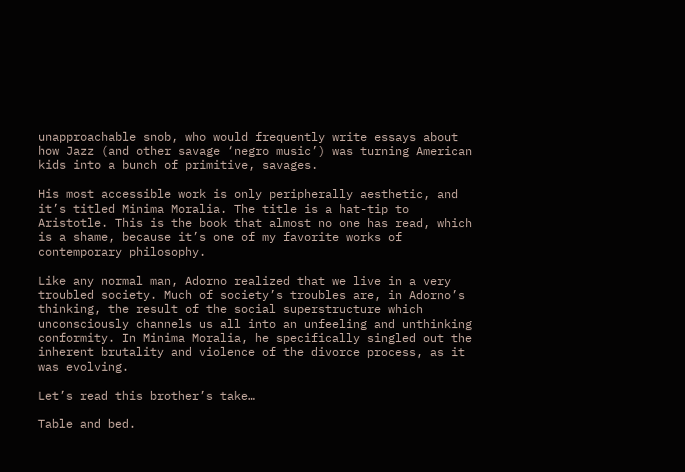unapproachable snob, who would frequently write essays about how Jazz (and other savage ‘negro music’) was turning American kids into a bunch of primitive, savages.

His most accessible work is only peripherally aesthetic, and it’s titled Minima Moralia. The title is a hat-tip to Aristotle. This is the book that almost no one has read, which is a shame, because it’s one of my favorite works of contemporary philosophy.

Like any normal man, Adorno realized that we live in a very troubled society. Much of society’s troubles are, in Adorno’s thinking, the result of the social superstructure which unconsciously channels us all into an unfeeling and unthinking conformity. In Minima Moralia, he specifically singled out the inherent brutality and violence of the divorce process, as it was evolving.

Let’s read this brother’s take…

Table and bed.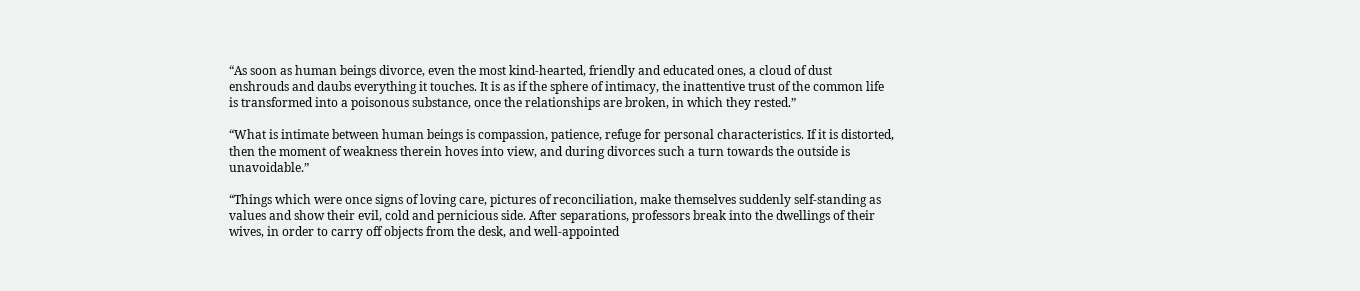“As soon as human beings divorce, even the most kind-hearted, friendly and educated ones, a cloud of dust enshrouds and daubs everything it touches. It is as if the sphere of intimacy, the inattentive trust of the common life is transformed into a poisonous substance, once the relationships are broken, in which they rested.”

“What is intimate between human beings is compassion, patience, refuge for personal characteristics. If it is distorted, then the moment of weakness therein hoves into view, and during divorces such a turn towards the outside is unavoidable.”

“Things which were once signs of loving care, pictures of reconciliation, make themselves suddenly self-standing as values and show their evil, cold and pernicious side. After separations, professors break into the dwellings of their wives, in order to carry off objects from the desk, and well-appointed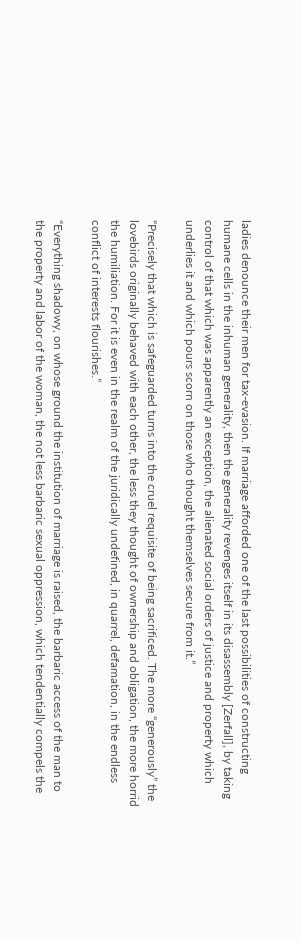ladies denounce their men for tax-evasion. If marriage afforded one of the last possibilities of constructing humane cells in the inhuman generality, then the generality revenges itself in its disassembly [Zerfall], by taking control of that which was apparently an exception, the alienated social orders of justice and property which underlies it and which pours scorn on those who thought themselves secure from it.”

“Precisely that which is safeguarded turns into the cruel requisite of being sacrificed. The more “generously” the lovebirds originally behaved with each other, the less they thought of ownership and obligation, the more horrid the humiliation. For it is even in the realm of the juridically undefined, in quarrel, defamation, in the endless conflict of interests flourishes.”

“Everything shadowy, on whose ground the institution of marriage is raised, the barbaric access of the man to the property and labor of the woman, the not less barbaric sexual oppression, which tendentially compels the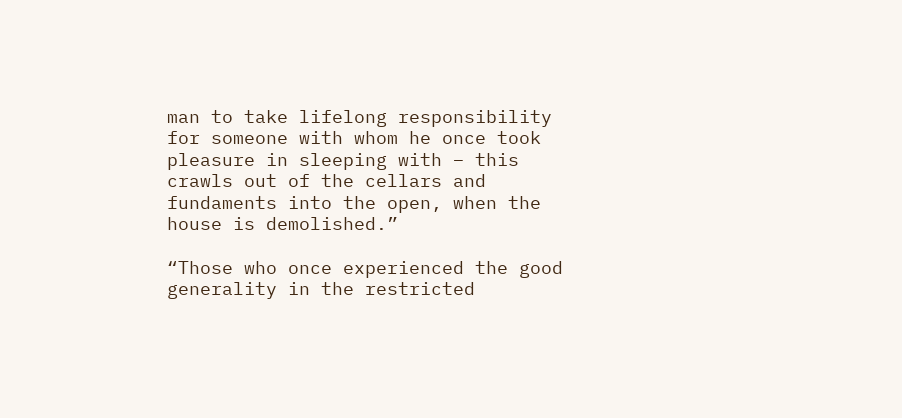man to take lifelong responsibility for someone with whom he once took pleasure in sleeping with – this crawls out of the cellars and fundaments into the open, when the house is demolished.”

“Those who once experienced the good generality in the restricted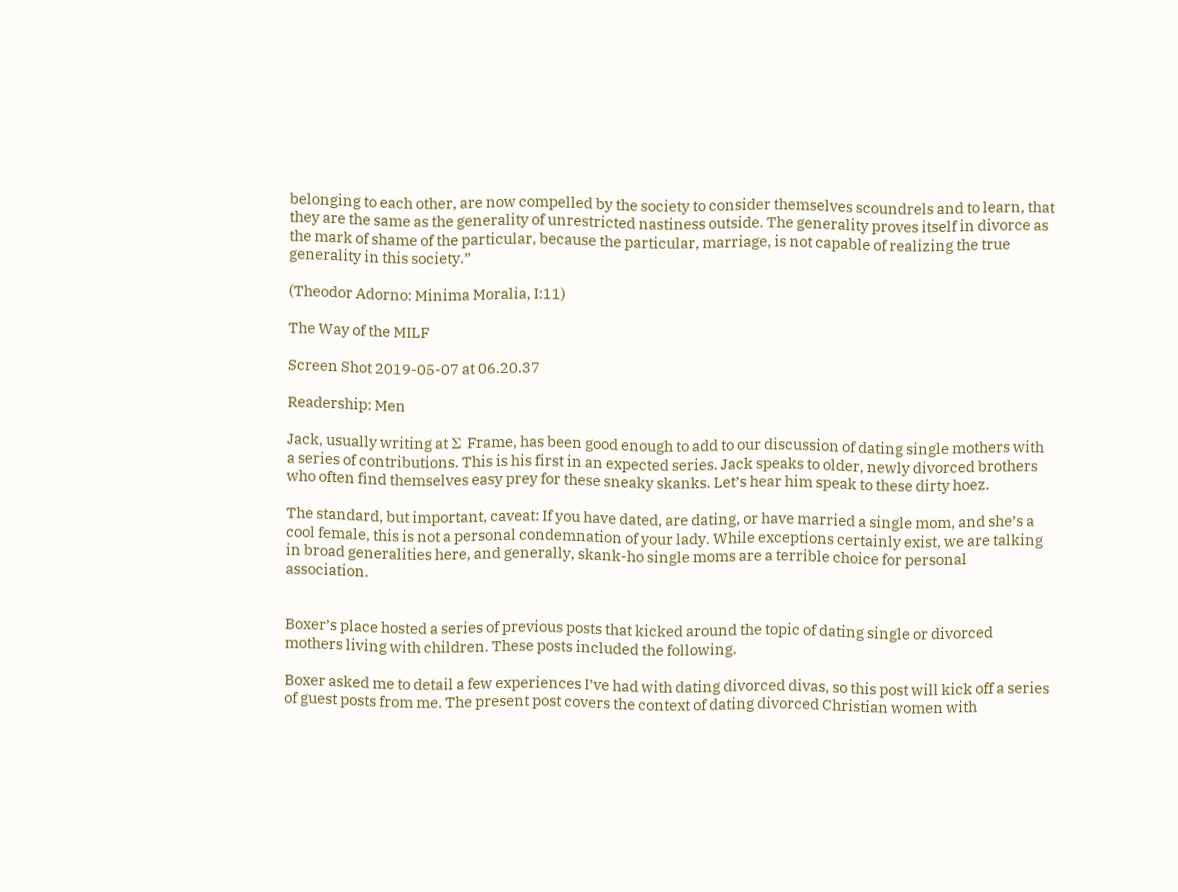belonging to each other, are now compelled by the society to consider themselves scoundrels and to learn, that they are the same as the generality of unrestricted nastiness outside. The generality proves itself in divorce as the mark of shame of the particular, because the particular, marriage, is not capable of realizing the true generality in this society.”

(Theodor Adorno: Minima Moralia, I:11)

The Way of the MILF

Screen Shot 2019-05-07 at 06.20.37

Readership: Men

Jack, usually writing at Σ Frame, has been good enough to add to our discussion of dating single mothers with a series of contributions. This is his first in an expected series. Jack speaks to older, newly divorced brothers who often find themselves easy prey for these sneaky skanks. Let’s hear him speak to these dirty hoez.

The standard, but important, caveat: If you have dated, are dating, or have married a single mom, and she’s a cool female, this is not a personal condemnation of your lady. While exceptions certainly exist, we are talking in broad generalities here, and generally, skank-ho single moms are a terrible choice for personal association.


Boxer’s place hosted a series of previous posts that kicked around the topic of dating single or divorced mothers living with children. These posts included the following.

Boxer asked me to detail a few experiences I’ve had with dating divorced divas, so this post will kick off a series of guest posts from me. The present post covers the context of dating divorced Christian women with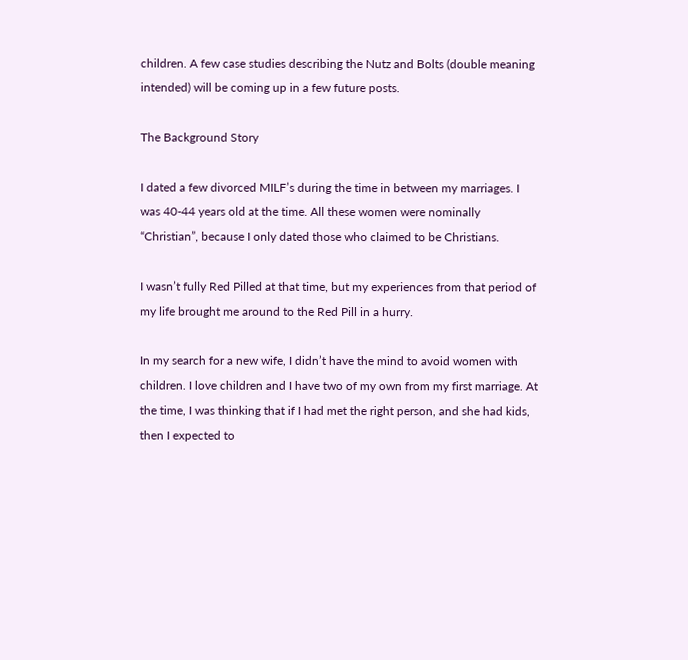children. A few case studies describing the Nutz and Bolts (double meaning intended) will be coming up in a few future posts.

The Background Story

I dated a few divorced MILF’s during the time in between my marriages. I was 40-44 years old at the time. All these women were nominally “Christian”, because I only dated those who claimed to be Christians.

I wasn’t fully Red Pilled at that time, but my experiences from that period of my life brought me around to the Red Pill in a hurry.

In my search for a new wife, I didn’t have the mind to avoid women with children. I love children and I have two of my own from my first marriage. At the time, I was thinking that if I had met the right person, and she had kids, then I expected to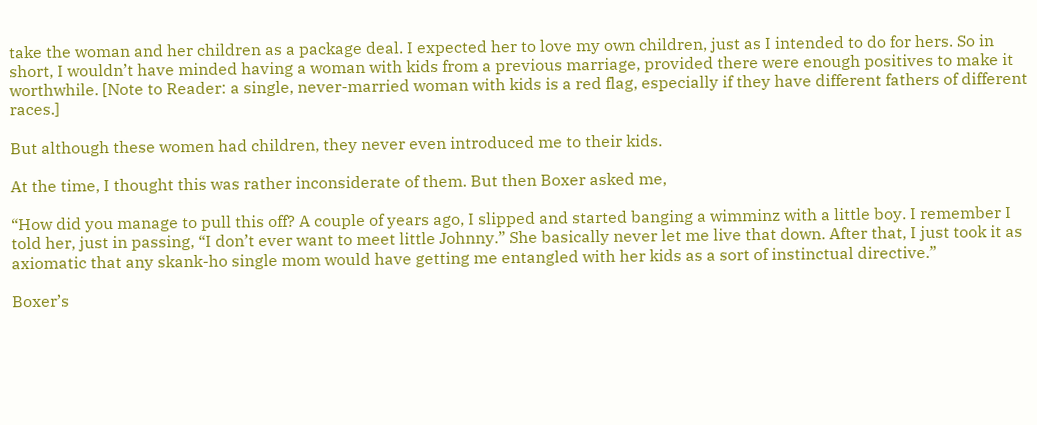take the woman and her children as a package deal. I expected her to love my own children, just as I intended to do for hers. So in short, I wouldn’t have minded having a woman with kids from a previous marriage, provided there were enough positives to make it worthwhile. [Note to Reader: a single, never-married woman with kids is a red flag, especially if they have different fathers of different races.]

But although these women had children, they never even introduced me to their kids.

At the time, I thought this was rather inconsiderate of them. But then Boxer asked me,

“How did you manage to pull this off? A couple of years ago, I slipped and started banging a wimminz with a little boy. I remember I told her, just in passing, “I don’t ever want to meet little Johnny.” She basically never let me live that down. After that, I just took it as axiomatic that any skank-ho single mom would have getting me entangled with her kids as a sort of instinctual directive.”

Boxer’s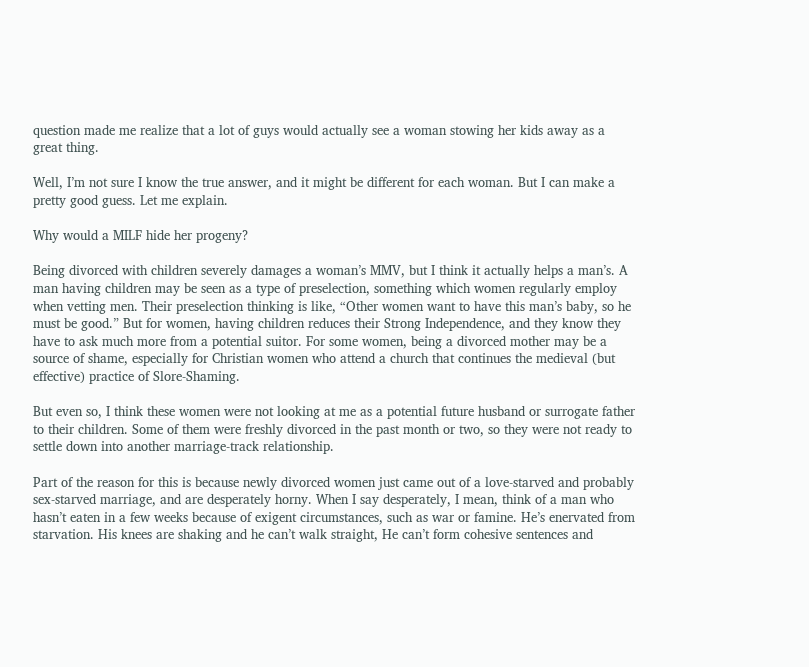question made me realize that a lot of guys would actually see a woman stowing her kids away as a great thing.

Well, I’m not sure I know the true answer, and it might be different for each woman. But I can make a pretty good guess. Let me explain.

Why would a MILF hide her progeny?

Being divorced with children severely damages a woman’s MMV, but I think it actually helps a man’s. A man having children may be seen as a type of preselection, something which women regularly employ when vetting men. Their preselection thinking is like, “Other women want to have this man’s baby, so he must be good.” But for women, having children reduces their Strong Independence, and they know they have to ask much more from a potential suitor. For some women, being a divorced mother may be a source of shame, especially for Christian women who attend a church that continues the medieval (but effective) practice of Slore-Shaming.

But even so, I think these women were not looking at me as a potential future husband or surrogate father to their children. Some of them were freshly divorced in the past month or two, so they were not ready to settle down into another marriage-track relationship.

Part of the reason for this is because newly divorced women just came out of a love-starved and probably sex-starved marriage, and are desperately horny. When I say desperately, I mean, think of a man who hasn’t eaten in a few weeks because of exigent circumstances, such as war or famine. He’s enervated from starvation. His knees are shaking and he can’t walk straight, He can’t form cohesive sentences and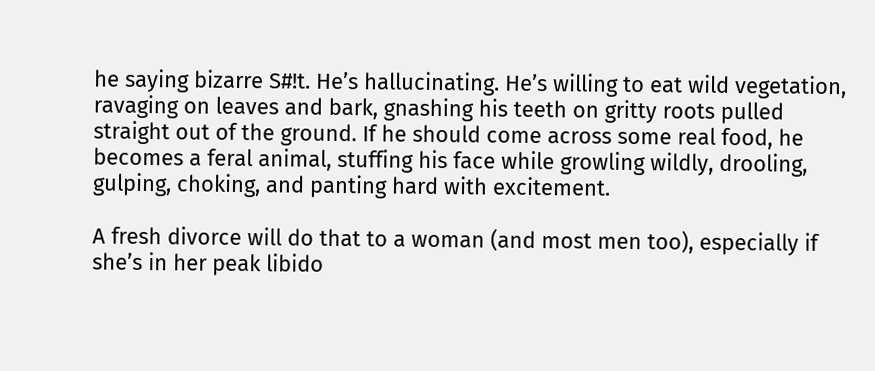he saying bizarre S#!t. He’s hallucinating. He’s willing to eat wild vegetation, ravaging on leaves and bark, gnashing his teeth on gritty roots pulled straight out of the ground. If he should come across some real food, he becomes a feral animal, stuffing his face while growling wildly, drooling, gulping, choking, and panting hard with excitement.

A fresh divorce will do that to a woman (and most men too), especially if she’s in her peak libido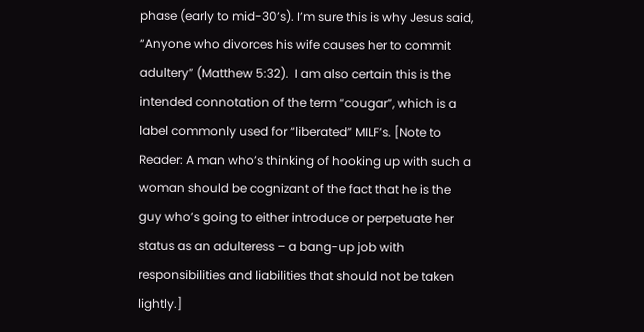phase (early to mid-30’s). I’m sure this is why Jesus said, “Anyone who divorces his wife causes her to commit adultery” (Matthew 5:32).  I am also certain this is the intended connotation of the term “cougar”, which is a label commonly used for “liberated” MILF’s. [Note to Reader: A man who’s thinking of hooking up with such a woman should be cognizant of the fact that he is the guy who’s going to either introduce or perpetuate her status as an adulteress – a bang-up job with responsibilities and liabilities that should not be taken lightly.]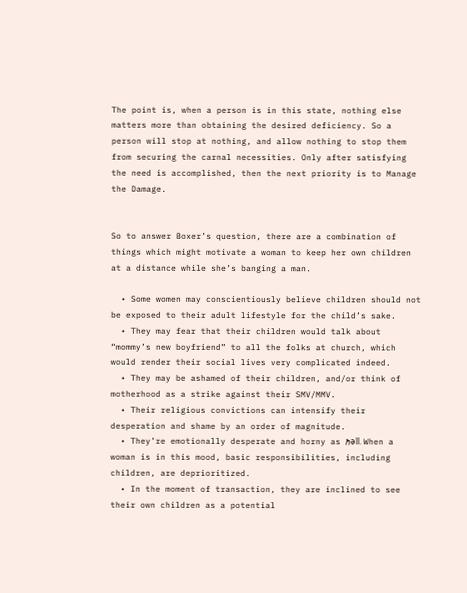The point is, when a person is in this state, nothing else matters more than obtaining the desired deficiency. So a person will stop at nothing, and allow nothing to stop them from securing the carnal necessities. Only after satisfying the need is accomplished, then the next priority is to Manage the Damage.


So to answer Boxer’s question, there are a combination of things which might motivate a woman to keep her own children at a distance while she’s banging a man.

  • Some women may conscientiously believe children should not be exposed to their adult lifestyle for the child’s sake.
  • They may fear that their children would talk about “mommy’s new boyfriend” to all the folks at church, which would render their social lives very complicated indeed.
  • They may be ashamed of their children, and/or think of motherhood as a strike against their SMV/MMV.
  • Their religious convictions can intensify their desperation and shame by an order of magnitude.
  • They’re emotionally desperate and horny as ℏǝll. When a woman is in this mood, basic responsibilities, including children, are deprioritized.
  • In the moment of transaction, they are inclined to see their own children as a potential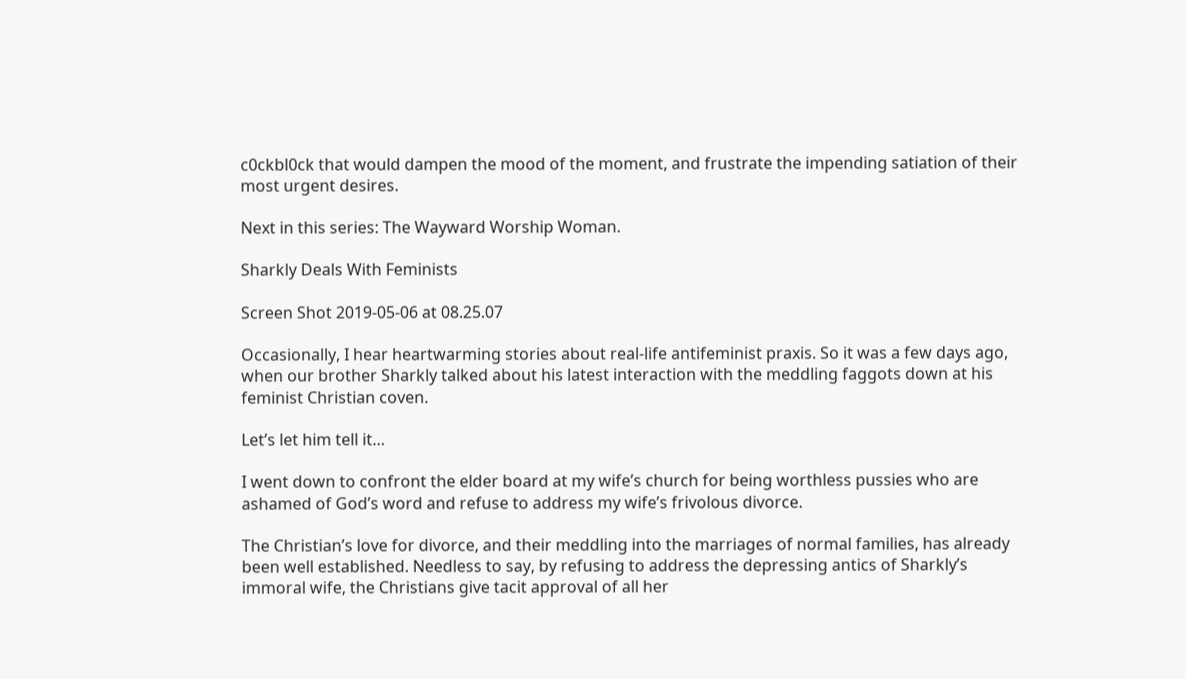c0ckbl0ck that would dampen the mood of the moment, and frustrate the impending satiation of their most urgent desires.

Next in this series: The Wayward Worship Woman.

Sharkly Deals With Feminists

Screen Shot 2019-05-06 at 08.25.07

Occasionally, I hear heartwarming stories about real-life antifeminist praxis. So it was a few days ago, when our brother Sharkly talked about his latest interaction with the meddling faggots down at his feminist Christian coven.

Let’s let him tell it…

I went down to confront the elder board at my wife’s church for being worthless pussies who are ashamed of God’s word and refuse to address my wife’s frivolous divorce.

The Christian’s love for divorce, and their meddling into the marriages of normal families, has already been well established. Needless to say, by refusing to address the depressing antics of Sharkly’s immoral wife, the Christians give tacit approval of all her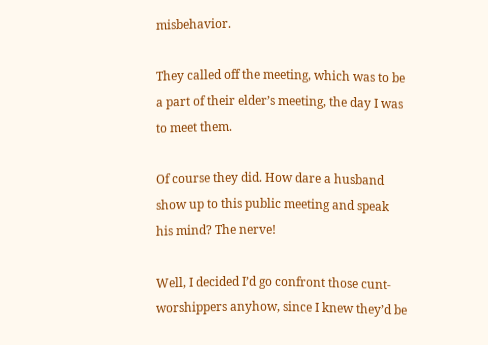misbehavior.

They called off the meeting, which was to be a part of their elder’s meeting, the day I was to meet them.

Of course they did. How dare a husband show up to this public meeting and speak his mind? The nerve!

Well, I decided I’d go confront those cunt-worshippers anyhow, since I knew they’d be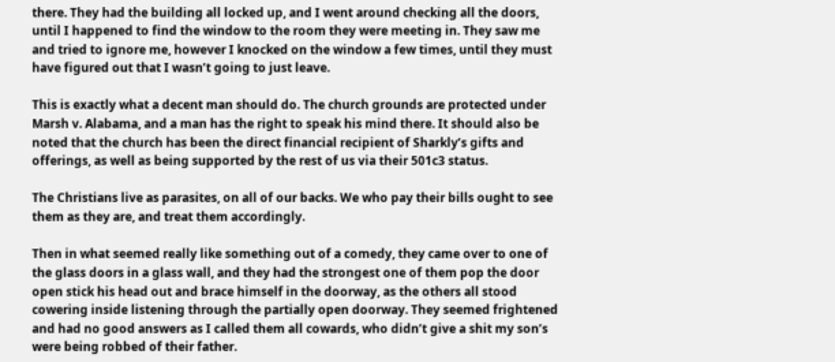there. They had the building all locked up, and I went around checking all the doors, until I happened to find the window to the room they were meeting in. They saw me and tried to ignore me, however I knocked on the window a few times, until they must have figured out that I wasn’t going to just leave.

This is exactly what a decent man should do. The church grounds are protected under Marsh v. Alabama, and a man has the right to speak his mind there. It should also be noted that the church has been the direct financial recipient of Sharkly’s gifts and offerings, as well as being supported by the rest of us via their 501c3 status.

The Christians live as parasites, on all of our backs. We who pay their bills ought to see them as they are, and treat them accordingly.

Then in what seemed really like something out of a comedy, they came over to one of the glass doors in a glass wall, and they had the strongest one of them pop the door open stick his head out and brace himself in the doorway, as the others all stood cowering inside listening through the partially open doorway. They seemed frightened and had no good answers as I called them all cowards, who didn’t give a shit my son’s were being robbed of their father.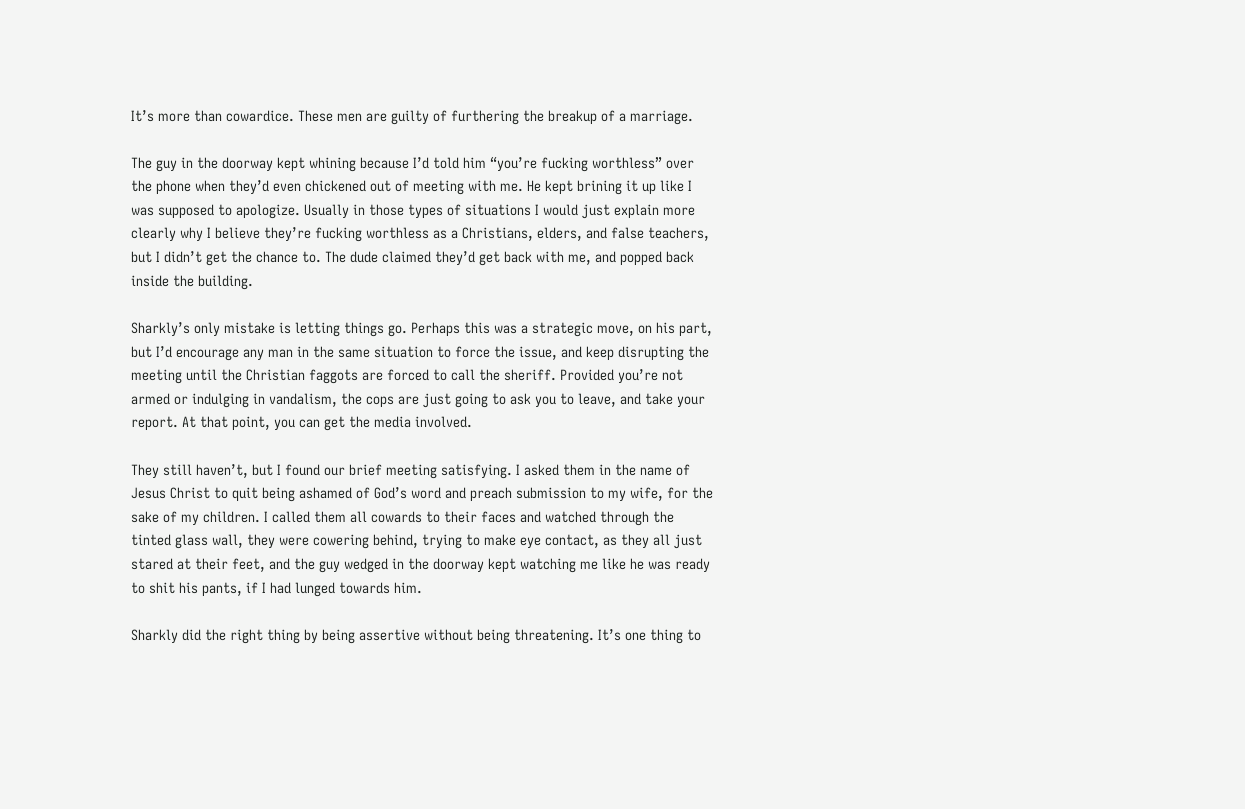It’s more than cowardice. These men are guilty of furthering the breakup of a marriage.

The guy in the doorway kept whining because I’d told him “you’re fucking worthless” over the phone when they’d even chickened out of meeting with me. He kept brining it up like I was supposed to apologize. Usually in those types of situations I would just explain more clearly why I believe they’re fucking worthless as a Christians, elders, and false teachers, but I didn’t get the chance to. The dude claimed they’d get back with me, and popped back inside the building.

Sharkly’s only mistake is letting things go. Perhaps this was a strategic move, on his part, but I’d encourage any man in the same situation to force the issue, and keep disrupting the meeting until the Christian faggots are forced to call the sheriff. Provided you’re not armed or indulging in vandalism, the cops are just going to ask you to leave, and take your report. At that point, you can get the media involved.

They still haven’t, but I found our brief meeting satisfying. I asked them in the name of Jesus Christ to quit being ashamed of God’s word and preach submission to my wife, for the sake of my children. I called them all cowards to their faces and watched through the tinted glass wall, they were cowering behind, trying to make eye contact, as they all just stared at their feet, and the guy wedged in the doorway kept watching me like he was ready to shit his pants, if I had lunged towards him.

Sharkly did the right thing by being assertive without being threatening. It’s one thing to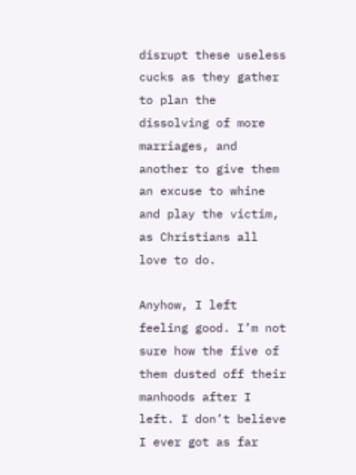disrupt these useless cucks as they gather to plan the dissolving of more marriages, and another to give them an excuse to whine and play the victim, as Christians all love to do.

Anyhow, I left feeling good. I’m not sure how the five of them dusted off their manhoods after I left. I don’t believe I ever got as far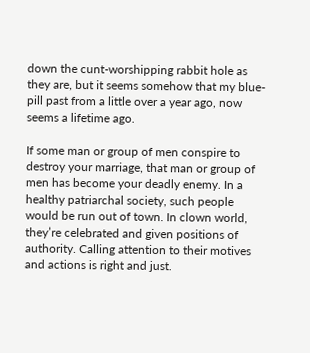down the cunt-worshipping rabbit hole as they are, but it seems somehow that my blue-pill past from a little over a year ago, now seems a lifetime ago.

If some man or group of men conspire to destroy your marriage, that man or group of men has become your deadly enemy. In a healthy patriarchal society, such people would be run out of town. In clown world, they’re celebrated and given positions of authority. Calling attention to their motives and actions is right and just.